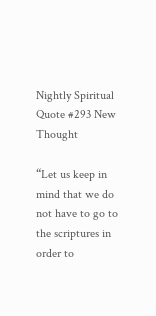Nightly Spiritual Quote #293 New Thought

“Let us keep in mind that we do not have to go to the scriptures in order to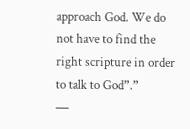approach God. We do not have to find the right scripture in order to talk to God”.”
―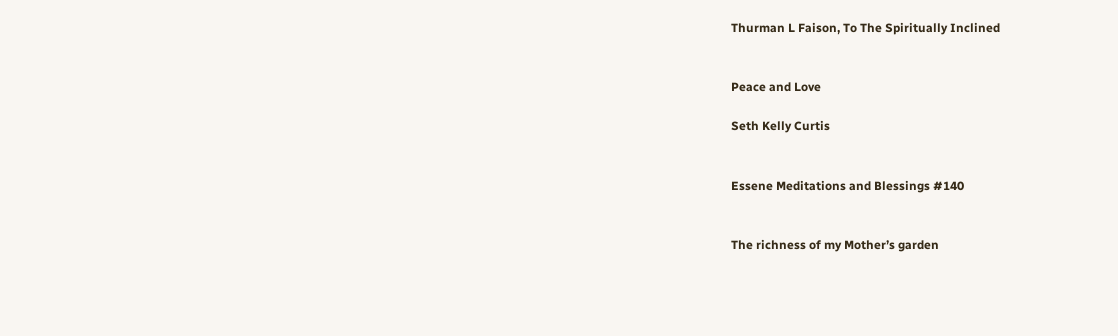Thurman L Faison, To The Spiritually Inclined


Peace and Love

Seth Kelly Curtis


Essene Meditations and Blessings #140


The richness of my Mother’s garden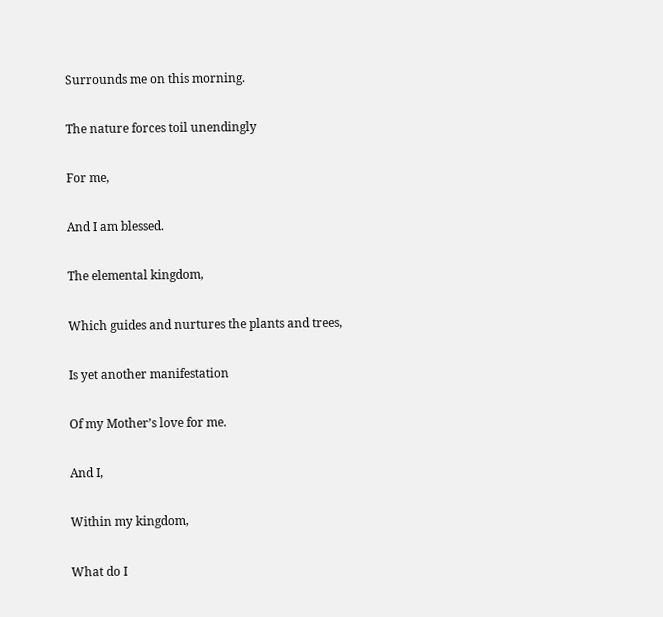Surrounds me on this morning.

The nature forces toil unendingly

For me,

And I am blessed.

The elemental kingdom,

Which guides and nurtures the plants and trees,

Is yet another manifestation

Of my Mother’s love for me.

And I,

Within my kingdom,

What do I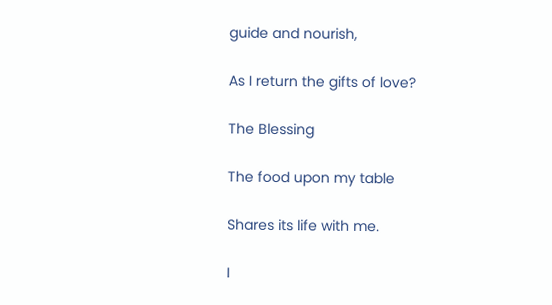guide and nourish,

As I return the gifts of love?

The Blessing

The food upon my table

Shares its life with me.

I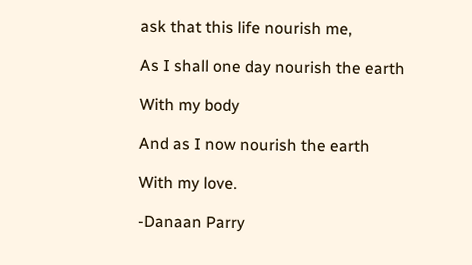ask that this life nourish me,

As I shall one day nourish the earth

With my body

And as I now nourish the earth

With my love.

-Danaan Parry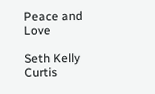Peace and Love

Seth Kelly Curtis